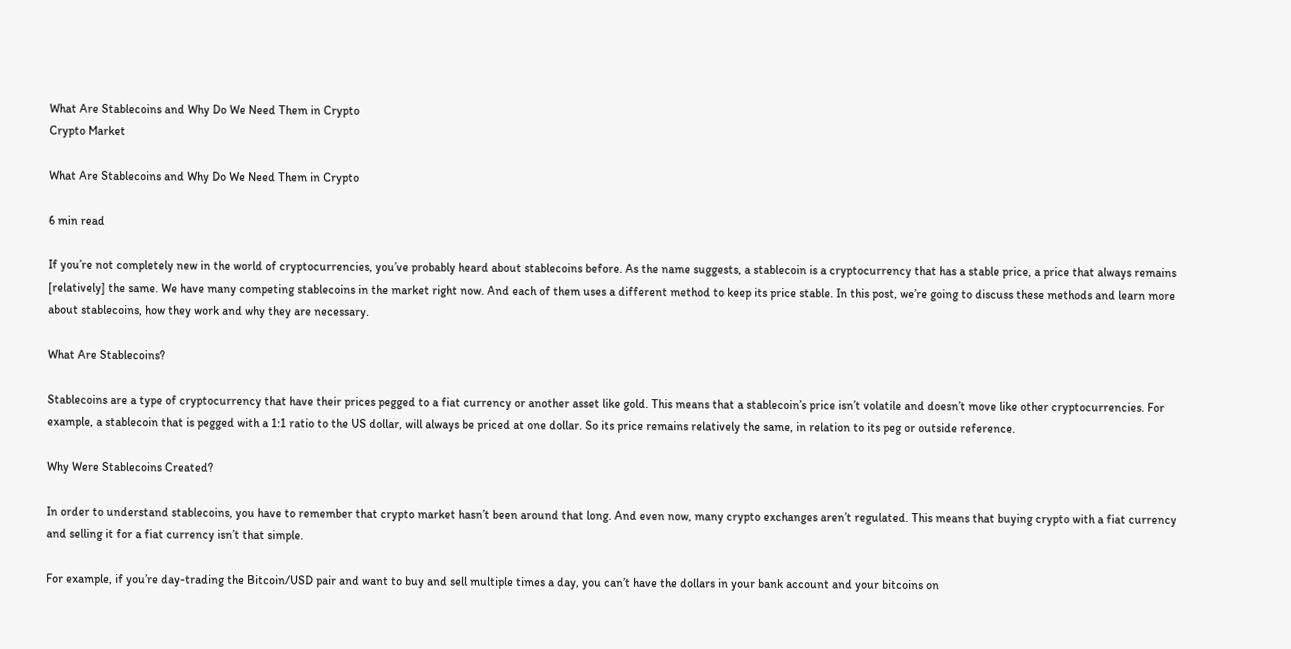What Are Stablecoins and Why Do We Need Them in Crypto
Crypto Market

What Are Stablecoins and Why Do We Need Them in Crypto

6 min read

If you’re not completely new in the world of cryptocurrencies, you’ve probably heard about stablecoins before. As the name suggests, a stablecoin is a cryptocurrency that has a stable price, a price that always remains [relatively] the same. We have many competing stablecoins in the market right now. And each of them uses a different method to keep its price stable. In this post, we’re going to discuss these methods and learn more about stablecoins, how they work and why they are necessary.

What Are Stablecoins?

Stablecoins are a type of cryptocurrency that have their prices pegged to a fiat currency or another asset like gold. This means that a stablecoin’s price isn’t volatile and doesn’t move like other cryptocurrencies. For example, a stablecoin that is pegged with a 1:1 ratio to the US dollar, will always be priced at one dollar. So its price remains relatively the same, in relation to its peg or outside reference.

Why Were Stablecoins Created?

In order to understand stablecoins, you have to remember that crypto market hasn’t been around that long. And even now, many crypto exchanges aren’t regulated. This means that buying crypto with a fiat currency and selling it for a fiat currency isn’t that simple.

For example, if you’re day-trading the Bitcoin/USD pair and want to buy and sell multiple times a day, you can’t have the dollars in your bank account and your bitcoins on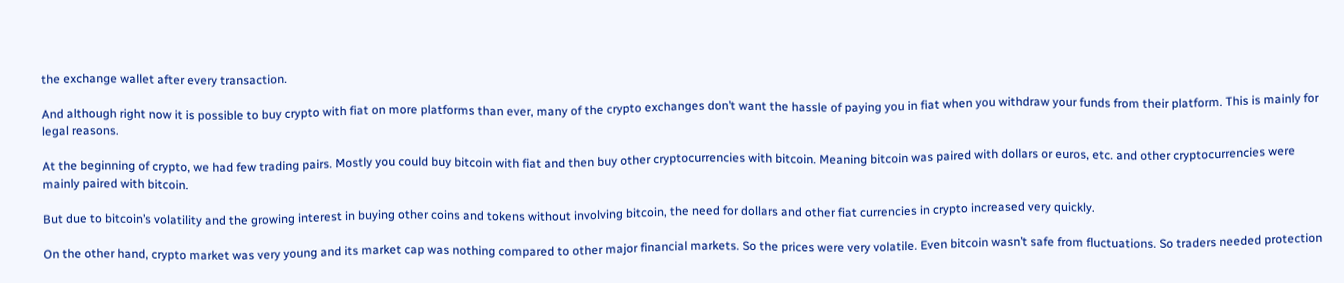the exchange wallet after every transaction.

And although right now it is possible to buy crypto with fiat on more platforms than ever, many of the crypto exchanges don’t want the hassle of paying you in fiat when you withdraw your funds from their platform. This is mainly for legal reasons.

At the beginning of crypto, we had few trading pairs. Mostly you could buy bitcoin with fiat and then buy other cryptocurrencies with bitcoin. Meaning bitcoin was paired with dollars or euros, etc. and other cryptocurrencies were mainly paired with bitcoin.

But due to bitcoin’s volatility and the growing interest in buying other coins and tokens without involving bitcoin, the need for dollars and other fiat currencies in crypto increased very quickly.

On the other hand, crypto market was very young and its market cap was nothing compared to other major financial markets. So the prices were very volatile. Even bitcoin wasn’t safe from fluctuations. So traders needed protection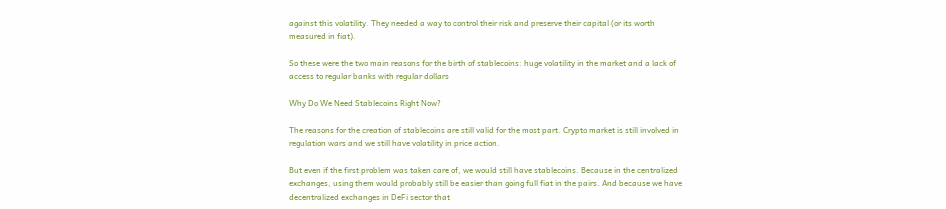against this volatility. They needed a way to control their risk and preserve their capital (or its worth measured in fiat).

So these were the two main reasons for the birth of stablecoins: huge volatility in the market and a lack of access to regular banks with regular dollars

Why Do We Need Stablecoins Right Now?

The reasons for the creation of stablecoins are still valid for the most part. Crypto market is still involved in regulation wars and we still have volatility in price action.

But even if the first problem was taken care of, we would still have stablecoins. Because in the centralized exchanges, using them would probably still be easier than going full fiat in the pairs. And because we have decentralized exchanges in DeFi sector that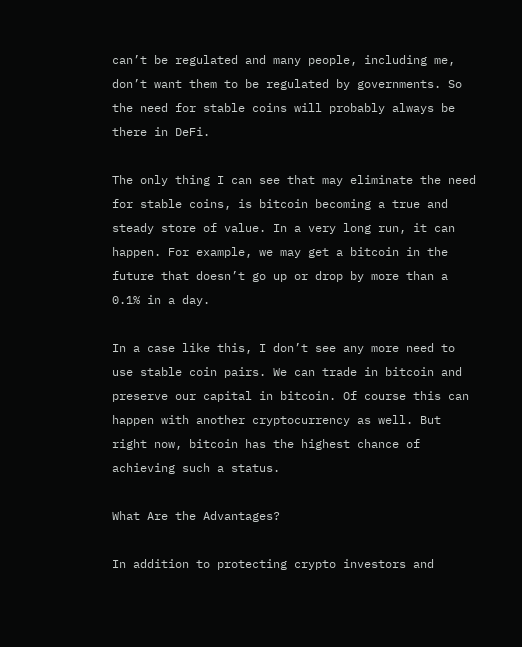can’t be regulated and many people, including me, don’t want them to be regulated by governments. So the need for stable coins will probably always be there in DeFi.

The only thing I can see that may eliminate the need for stable coins, is bitcoin becoming a true and steady store of value. In a very long run, it can happen. For example, we may get a bitcoin in the future that doesn’t go up or drop by more than a 0.1% in a day.

In a case like this, I don’t see any more need to use stable coin pairs. We can trade in bitcoin and preserve our capital in bitcoin. Of course this can happen with another cryptocurrency as well. But right now, bitcoin has the highest chance of achieving such a status.

What Are the Advantages?

In addition to protecting crypto investors and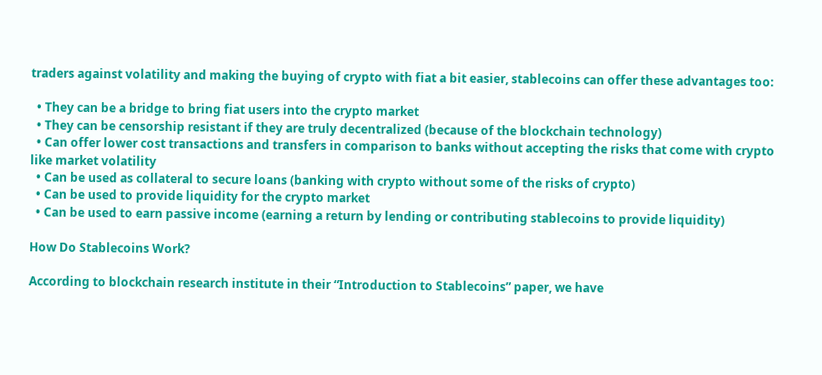traders against volatility and making the buying of crypto with fiat a bit easier, stablecoins can offer these advantages too:

  • They can be a bridge to bring fiat users into the crypto market
  • They can be censorship resistant if they are truly decentralized (because of the blockchain technology)
  • Can offer lower cost transactions and transfers in comparison to banks without accepting the risks that come with crypto like market volatility
  • Can be used as collateral to secure loans (banking with crypto without some of the risks of crypto)
  • Can be used to provide liquidity for the crypto market
  • Can be used to earn passive income (earning a return by lending or contributing stablecoins to provide liquidity)

How Do Stablecoins Work?

According to blockchain research institute in their “Introduction to Stablecoins” paper, we have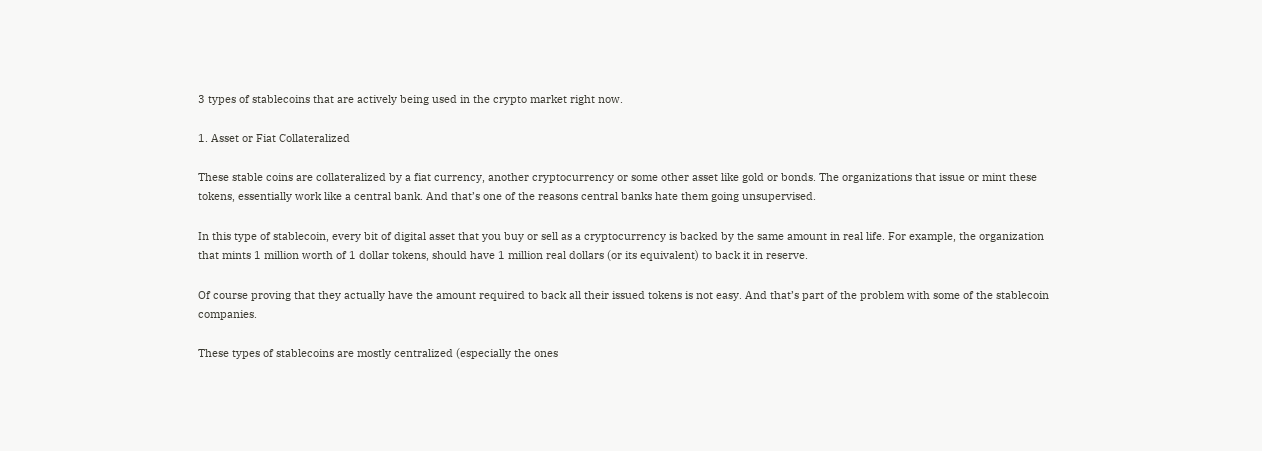3 types of stablecoins that are actively being used in the crypto market right now.

1. Asset or Fiat Collateralized

These stable coins are collateralized by a fiat currency, another cryptocurrency or some other asset like gold or bonds. The organizations that issue or mint these tokens, essentially work like a central bank. And that’s one of the reasons central banks hate them going unsupervised.

In this type of stablecoin, every bit of digital asset that you buy or sell as a cryptocurrency is backed by the same amount in real life. For example, the organization that mints 1 million worth of 1 dollar tokens, should have 1 million real dollars (or its equivalent) to back it in reserve.

Of course proving that they actually have the amount required to back all their issued tokens is not easy. And that’s part of the problem with some of the stablecoin companies.

These types of stablecoins are mostly centralized (especially the ones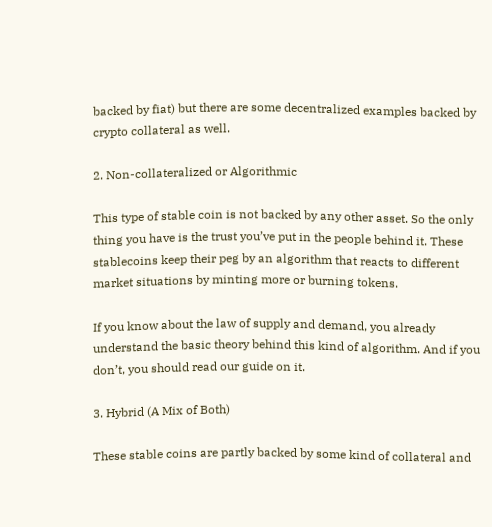backed by fiat) but there are some decentralized examples backed by crypto collateral as well.

2. Non-collateralized or Algorithmic

This type of stable coin is not backed by any other asset. So the only thing you have is the trust you’ve put in the people behind it. These stablecoins keep their peg by an algorithm that reacts to different market situations by minting more or burning tokens.

If you know about the law of supply and demand, you already understand the basic theory behind this kind of algorithm. And if you don’t, you should read our guide on it.

3. Hybrid (A Mix of Both)

These stable coins are partly backed by some kind of collateral and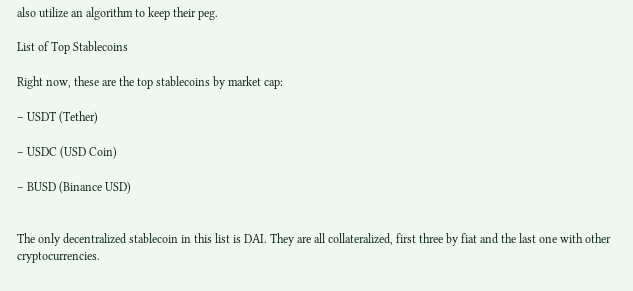also utilize an algorithm to keep their peg.

List of Top Stablecoins

Right now, these are the top stablecoins by market cap:

– USDT (Tether)

– USDC (USD Coin)

– BUSD (Binance USD)


The only decentralized stablecoin in this list is DAI. They are all collateralized, first three by fiat and the last one with other cryptocurrencies.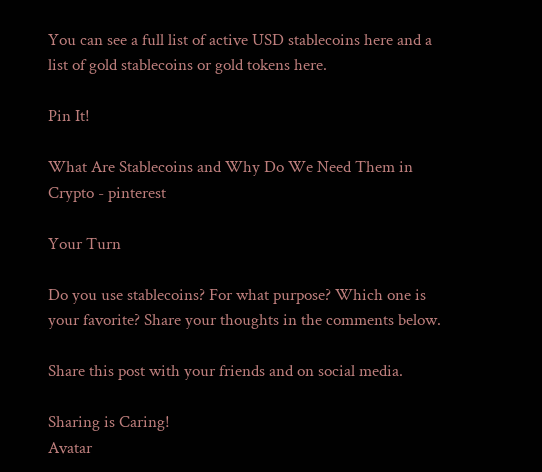You can see a full list of active USD stablecoins here and a list of gold stablecoins or gold tokens here.

Pin It!

What Are Stablecoins and Why Do We Need Them in Crypto - pinterest

Your Turn

Do you use stablecoins? For what purpose? Which one is your favorite? Share your thoughts in the comments below.

Share this post with your friends and on social media.

Sharing is Caring!
Avatar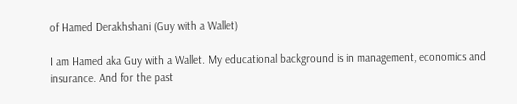of Hamed Derakhshani (Guy with a Wallet)

I am Hamed aka Guy with a Wallet. My educational background is in management, economics and insurance. And for the past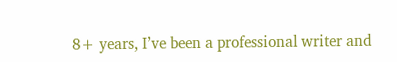8+ years, I’ve been a professional writer and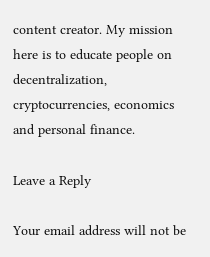content creator. My mission here is to educate people on decentralization, cryptocurrencies, economics and personal finance.

Leave a Reply

Your email address will not be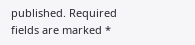published. Required fields are marked *